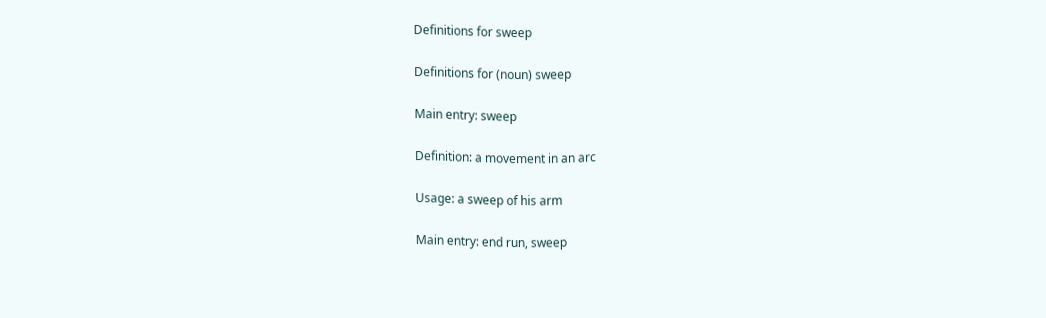Definitions for sweep

Definitions for (noun) sweep

Main entry: sweep

Definition: a movement in an arc

Usage: a sweep of his arm

Main entry: end run, sweep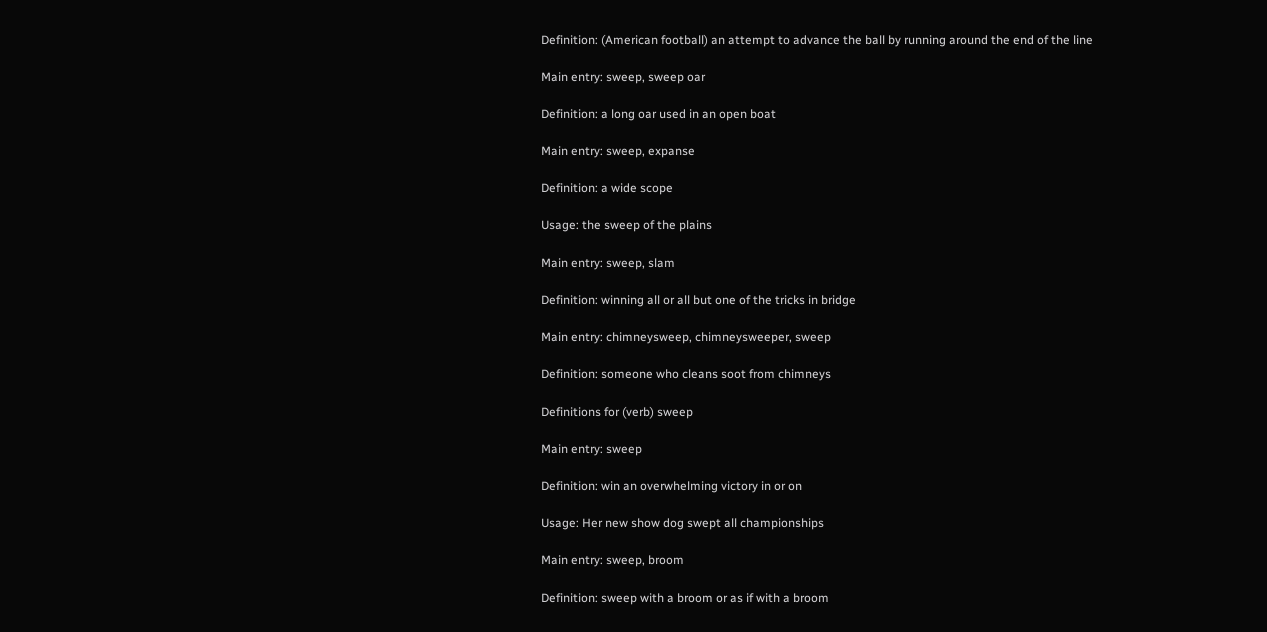Definition: (American football) an attempt to advance the ball by running around the end of the line

Main entry: sweep, sweep oar

Definition: a long oar used in an open boat

Main entry: sweep, expanse

Definition: a wide scope

Usage: the sweep of the plains

Main entry: sweep, slam

Definition: winning all or all but one of the tricks in bridge

Main entry: chimneysweep, chimneysweeper, sweep

Definition: someone who cleans soot from chimneys

Definitions for (verb) sweep

Main entry: sweep

Definition: win an overwhelming victory in or on

Usage: Her new show dog swept all championships

Main entry: sweep, broom

Definition: sweep with a broom or as if with a broom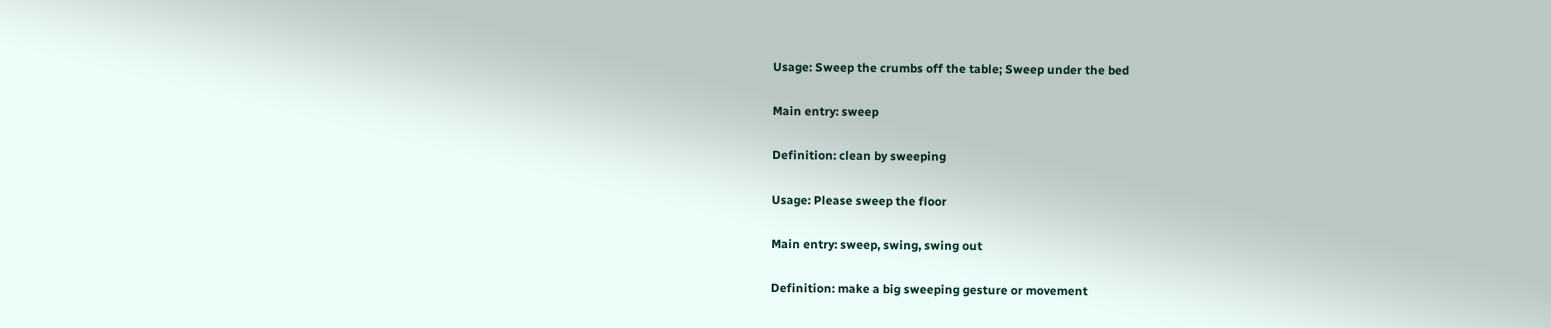Usage: Sweep the crumbs off the table; Sweep under the bed

Main entry: sweep

Definition: clean by sweeping

Usage: Please sweep the floor

Main entry: sweep, swing, swing out

Definition: make a big sweeping gesture or movement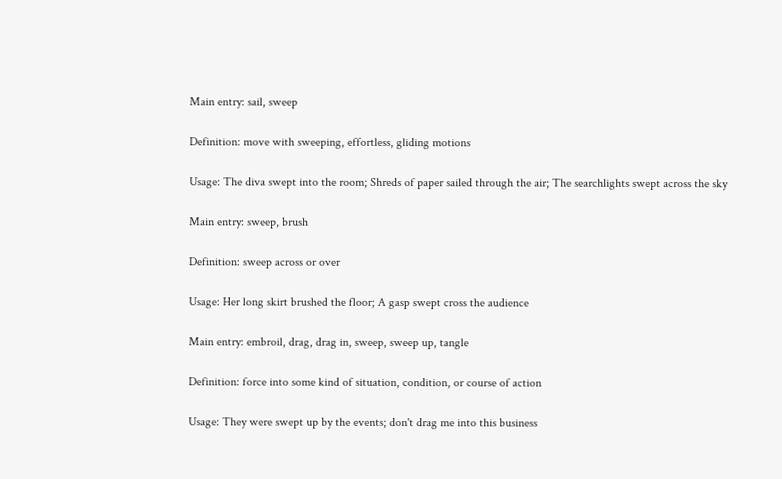Main entry: sail, sweep

Definition: move with sweeping, effortless, gliding motions

Usage: The diva swept into the room; Shreds of paper sailed through the air; The searchlights swept across the sky

Main entry: sweep, brush

Definition: sweep across or over

Usage: Her long skirt brushed the floor; A gasp swept cross the audience

Main entry: embroil, drag, drag in, sweep, sweep up, tangle

Definition: force into some kind of situation, condition, or course of action

Usage: They were swept up by the events; don't drag me into this business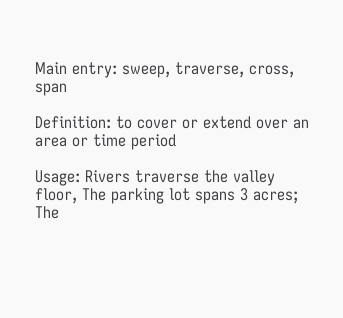Main entry: sweep, traverse, cross, span

Definition: to cover or extend over an area or time period

Usage: Rivers traverse the valley floor, The parking lot spans 3 acres; The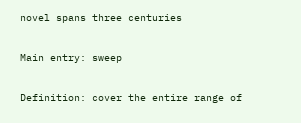novel spans three centuries

Main entry: sweep

Definition: cover the entire range of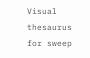Visual thesaurus for sweep